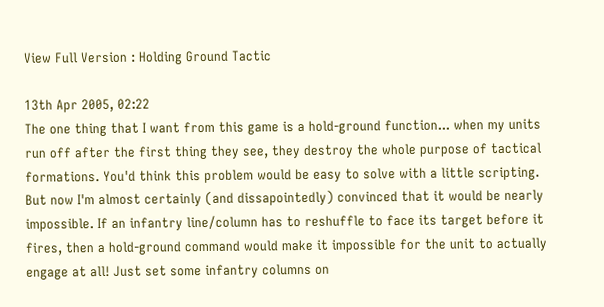View Full Version : Holding Ground Tactic

13th Apr 2005, 02:22
The one thing that I want from this game is a hold-ground function... when my units run off after the first thing they see, they destroy the whole purpose of tactical formations. You'd think this problem would be easy to solve with a little scripting. But now I'm almost certainly (and dissapointedly) convinced that it would be nearly impossible. If an infantry line/column has to reshuffle to face its target before it fires, then a hold-ground command would make it impossible for the unit to actually engage at all! Just set some infantry columns on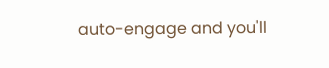auto-engage and you'll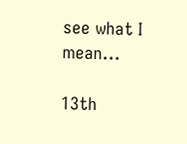see what I mean...

13th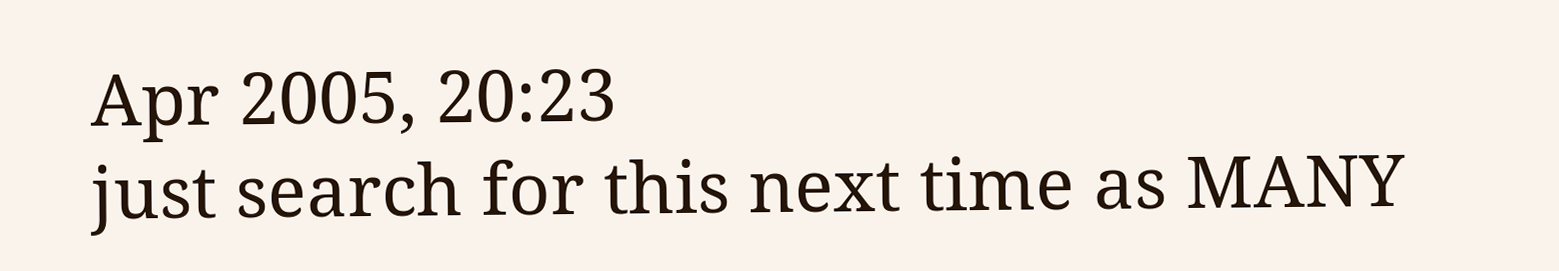Apr 2005, 20:23
just search for this next time as MANY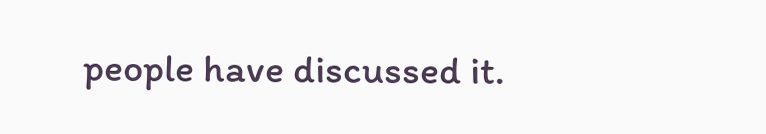people have discussed it.